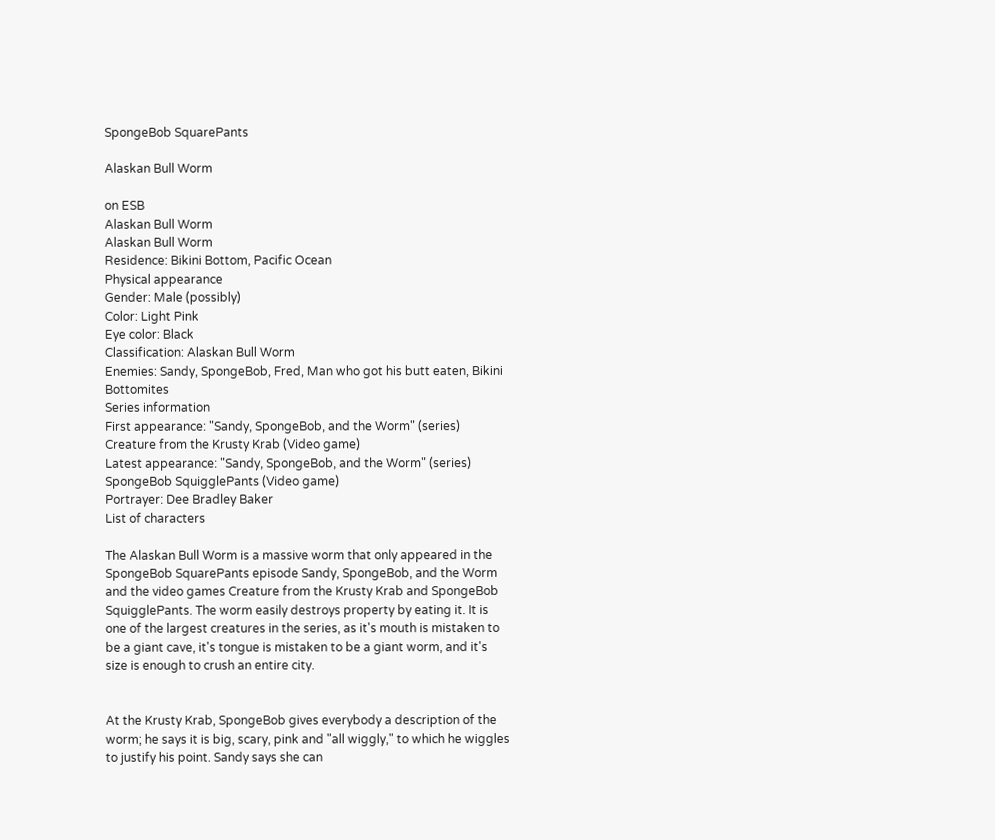SpongeBob SquarePants

Alaskan Bull Worm

on ESB
Alaskan Bull Worm
Alaskan Bull Worm
Residence: Bikini Bottom, Pacific Ocean
Physical appearance
Gender: Male (possibly)
Color: Light Pink
Eye color: Black
Classification: Alaskan Bull Worm
Enemies: Sandy, SpongeBob, Fred, Man who got his butt eaten, Bikini Bottomites
Series information
First appearance: "Sandy, SpongeBob, and the Worm" (series)
Creature from the Krusty Krab (Video game)
Latest appearance: "Sandy, SpongeBob, and the Worm" (series)
SpongeBob SquigglePants (Video game)
Portrayer: Dee Bradley Baker
List of characters

The Alaskan Bull Worm is a massive worm that only appeared in the SpongeBob SquarePants episode Sandy, SpongeBob, and the Worm and the video games Creature from the Krusty Krab and SpongeBob SquigglePants. The worm easily destroys property by eating it. It is one of the largest creatures in the series, as it's mouth is mistaken to be a giant cave, it's tongue is mistaken to be a giant worm, and it's size is enough to crush an entire city.


At the Krusty Krab, SpongeBob gives everybody a description of the worm; he says it is big, scary, pink and "all wiggly," to which he wiggles to justify his point. Sandy says she can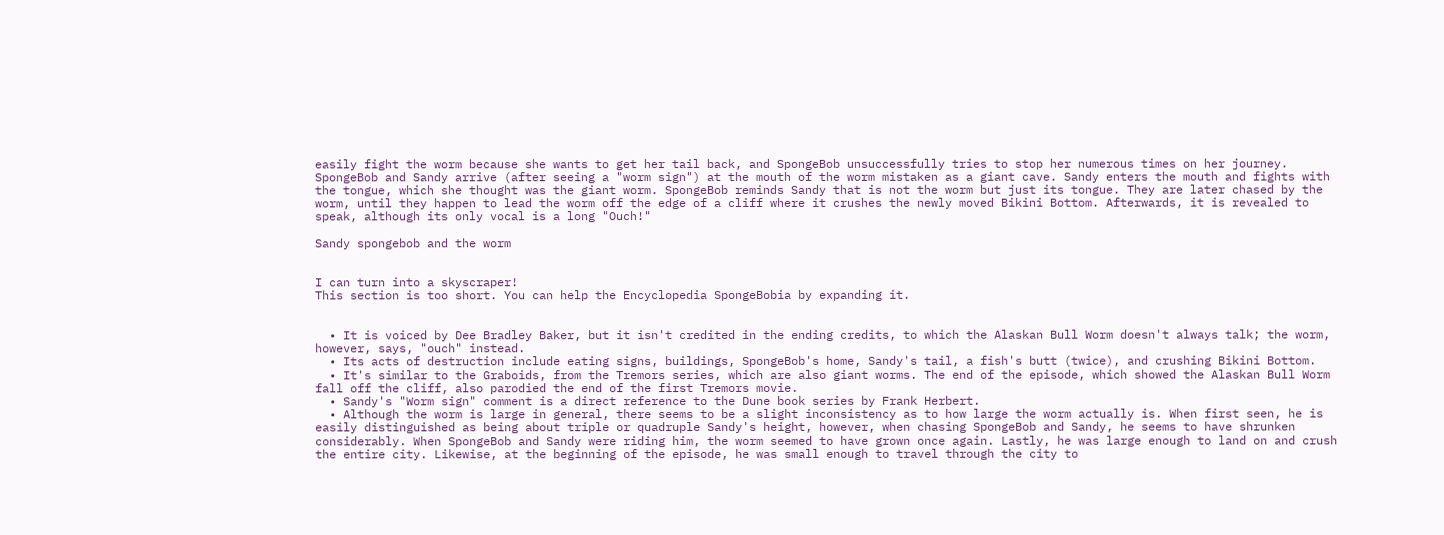easily fight the worm because she wants to get her tail back, and SpongeBob unsuccessfully tries to stop her numerous times on her journey. SpongeBob and Sandy arrive (after seeing a "worm sign") at the mouth of the worm mistaken as a giant cave. Sandy enters the mouth and fights with the tongue, which she thought was the giant worm. SpongeBob reminds Sandy that is not the worm but just its tongue. They are later chased by the worm, until they happen to lead the worm off the edge of a cliff where it crushes the newly moved Bikini Bottom. Afterwards, it is revealed to speak, although its only vocal is a long "Ouch!"

Sandy spongebob and the worm


I can turn into a skyscraper!
This section is too short. You can help the Encyclopedia SpongeBobia by expanding it.


  • It is voiced by Dee Bradley Baker, but it isn't credited in the ending credits, to which the Alaskan Bull Worm doesn't always talk; the worm, however, says, "ouch" instead.
  • Its acts of destruction include eating signs, buildings, SpongeBob's home, Sandy's tail, a fish's butt (twice), and crushing Bikini Bottom.
  • It's similar to the Graboids, from the Tremors series, which are also giant worms. The end of the episode, which showed the Alaskan Bull Worm fall off the cliff, also parodied the end of the first Tremors movie.
  • Sandy's "Worm sign" comment is a direct reference to the Dune book series by Frank Herbert.
  • Although the worm is large in general, there seems to be a slight inconsistency as to how large the worm actually is. When first seen, he is easily distinguished as being about triple or quadruple Sandy's height, however, when chasing SpongeBob and Sandy, he seems to have shrunken considerably. When SpongeBob and Sandy were riding him, the worm seemed to have grown once again. Lastly, he was large enough to land on and crush the entire city. Likewise, at the beginning of the episode, he was small enough to travel through the city to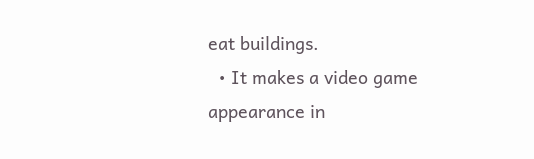eat buildings.
  • It makes a video game appearance in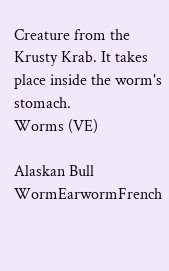Creature from the Krusty Krab. It takes place inside the worm's stomach.
Worms (VE)

Alaskan Bull WormEarwormFrench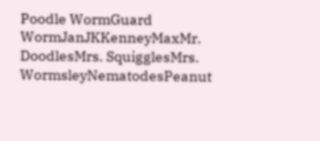Poodle WormGuard WormJanJKKenneyMaxMr. DoodlesMrs. SquigglesMrs. WormsleyNematodesPeanut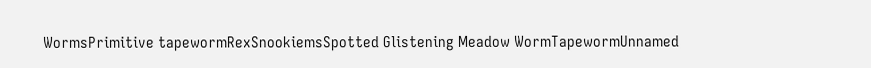WormsPrimitive tapewormRexSnookiemsSpotted Glistening Meadow WormTapewormUnnamed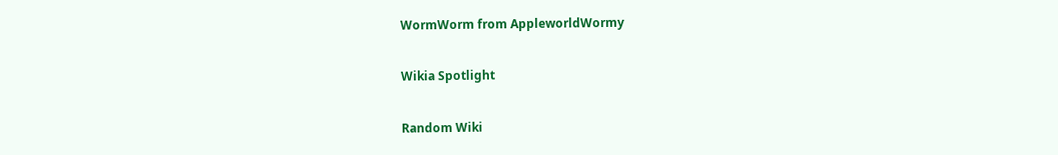WormWorm from AppleworldWormy

Wikia Spotlight

Random Wiki